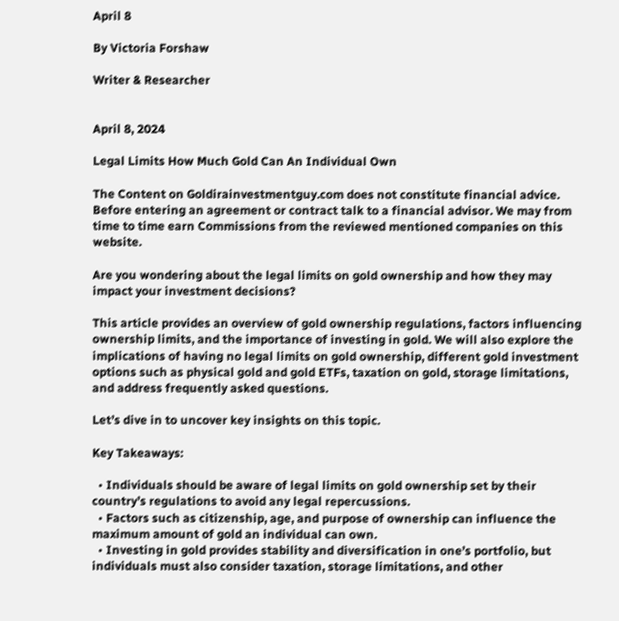April 8

By Victoria Forshaw

Writer & Researcher


April 8, 2024

Legal Limits How Much Gold Can An Individual Own

The Content on Goldirainvestmentguy.com does not constitute financial advice. Before entering an agreement or contract talk to a financial advisor. We may from time to time earn Commissions from the reviewed mentioned companies on this website.

Are you wondering about the legal limits on gold ownership and how they may impact your investment decisions?

This article provides an overview of gold ownership regulations, factors influencing ownership limits, and the importance of investing in gold. We will also explore the implications of having no legal limits on gold ownership, different gold investment options such as physical gold and gold ETFs, taxation on gold, storage limitations, and address frequently asked questions.

Let’s dive in to uncover key insights on this topic.

Key Takeaways:

  • Individuals should be aware of legal limits on gold ownership set by their country’s regulations to avoid any legal repercussions.
  • Factors such as citizenship, age, and purpose of ownership can influence the maximum amount of gold an individual can own.
  • Investing in gold provides stability and diversification in one’s portfolio, but individuals must also consider taxation, storage limitations, and other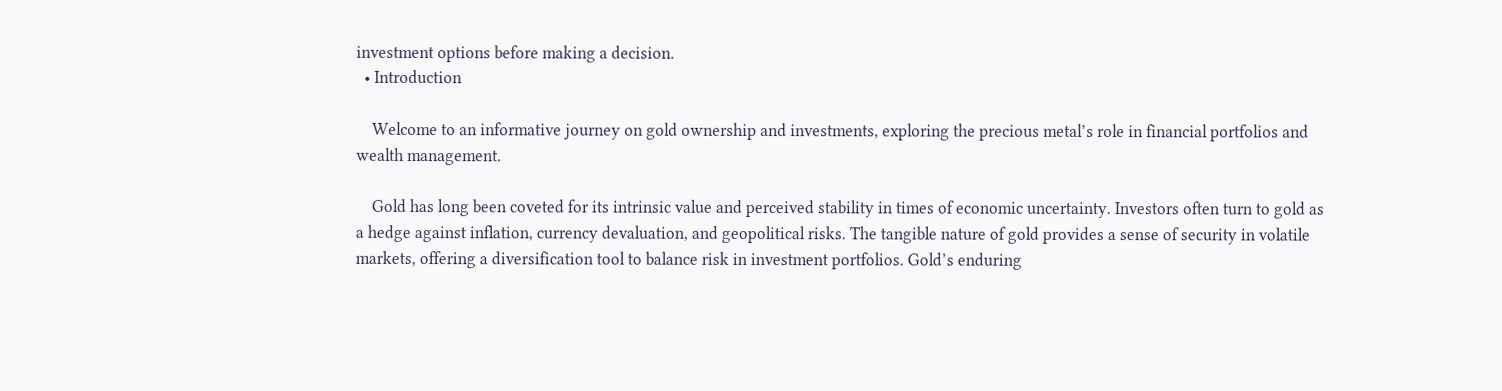investment options before making a decision.
  • Introduction

    Welcome to an informative journey on gold ownership and investments, exploring the precious metal’s role in financial portfolios and wealth management.

    Gold has long been coveted for its intrinsic value and perceived stability in times of economic uncertainty. Investors often turn to gold as a hedge against inflation, currency devaluation, and geopolitical risks. The tangible nature of gold provides a sense of security in volatile markets, offering a diversification tool to balance risk in investment portfolios. Gold’s enduring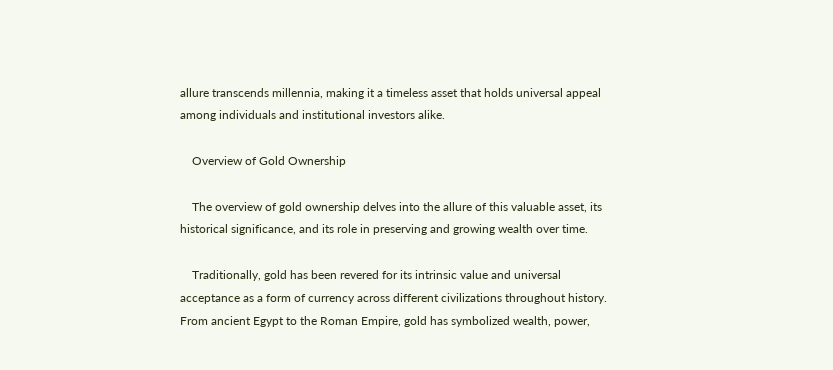allure transcends millennia, making it a timeless asset that holds universal appeal among individuals and institutional investors alike.

    Overview of Gold Ownership

    The overview of gold ownership delves into the allure of this valuable asset, its historical significance, and its role in preserving and growing wealth over time.

    Traditionally, gold has been revered for its intrinsic value and universal acceptance as a form of currency across different civilizations throughout history. From ancient Egypt to the Roman Empire, gold has symbolized wealth, power,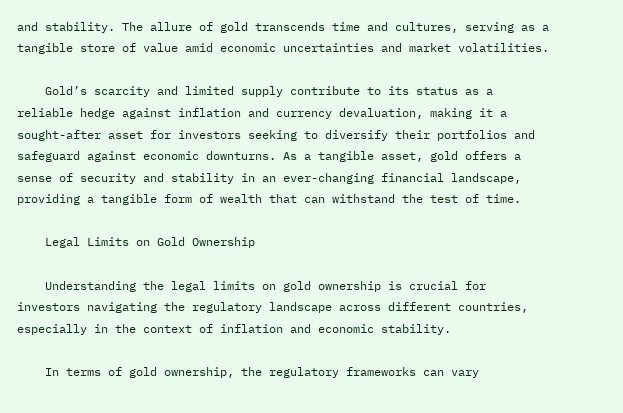and stability. The allure of gold transcends time and cultures, serving as a tangible store of value amid economic uncertainties and market volatilities.

    Gold’s scarcity and limited supply contribute to its status as a reliable hedge against inflation and currency devaluation, making it a sought-after asset for investors seeking to diversify their portfolios and safeguard against economic downturns. As a tangible asset, gold offers a sense of security and stability in an ever-changing financial landscape, providing a tangible form of wealth that can withstand the test of time.

    Legal Limits on Gold Ownership

    Understanding the legal limits on gold ownership is crucial for investors navigating the regulatory landscape across different countries, especially in the context of inflation and economic stability.

    In terms of gold ownership, the regulatory frameworks can vary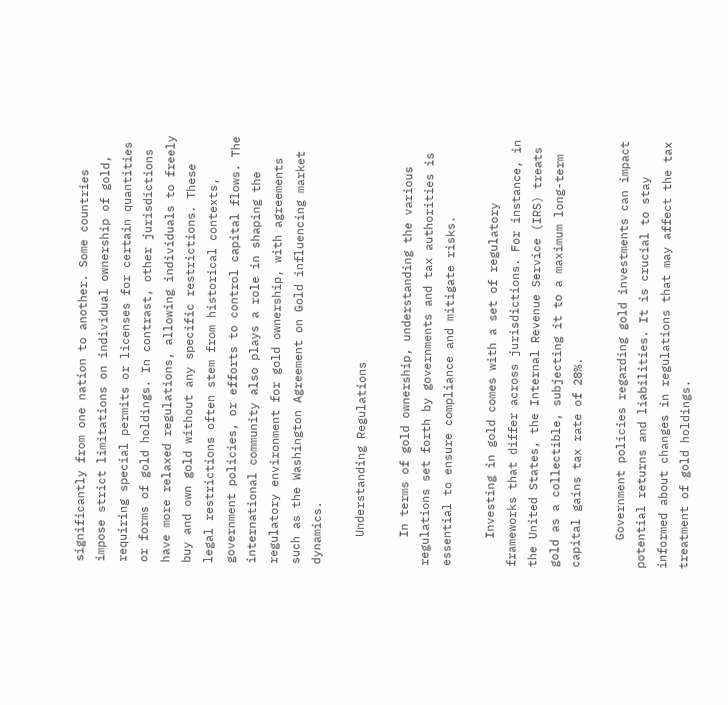significantly from one nation to another. Some countries impose strict limitations on individual ownership of gold, requiring special permits or licenses for certain quantities or forms of gold holdings. In contrast, other jurisdictions have more relaxed regulations, allowing individuals to freely buy and own gold without any specific restrictions. These legal restrictions often stem from historical contexts, government policies, or efforts to control capital flows. The international community also plays a role in shaping the regulatory environment for gold ownership, with agreements such as the Washington Agreement on Gold influencing market dynamics.

    Understanding Regulations

    In terms of gold ownership, understanding the various regulations set forth by governments and tax authorities is essential to ensure compliance and mitigate risks.

    Investing in gold comes with a set of regulatory frameworks that differ across jurisdictions. For instance, in the United States, the Internal Revenue Service (IRS) treats gold as a collectible, subjecting it to a maximum long-term capital gains tax rate of 28%.

    Government policies regarding gold investments can impact potential returns and liabilities. It is crucial to stay informed about changes in regulations that may affect the tax treatment of gold holdings.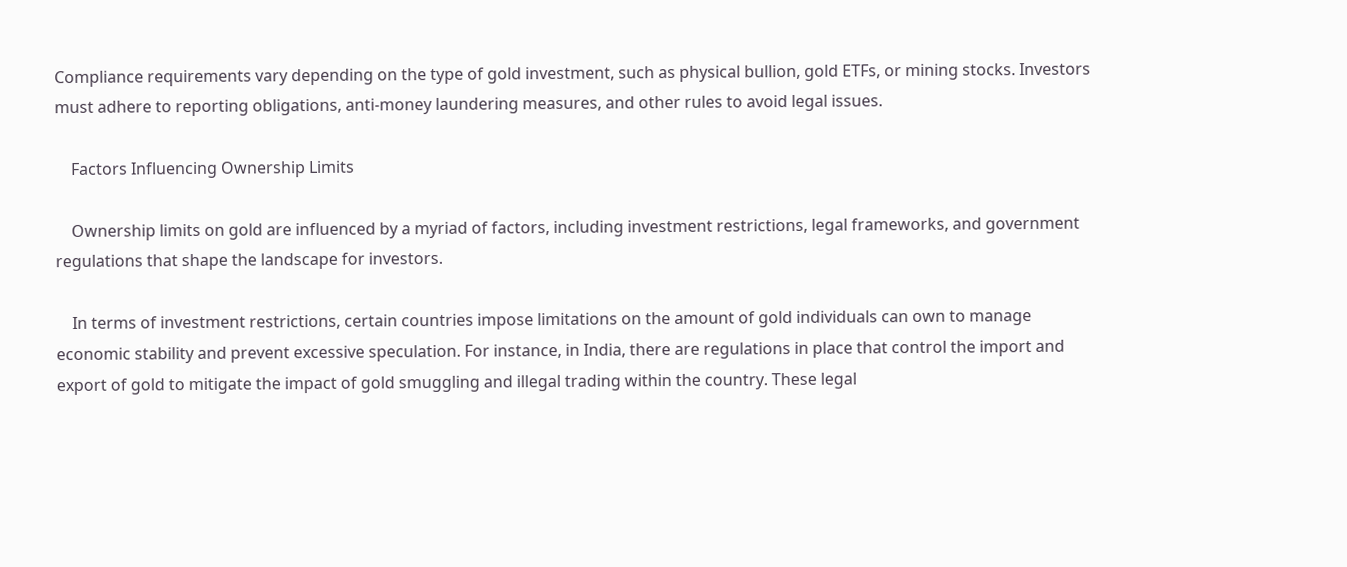Compliance requirements vary depending on the type of gold investment, such as physical bullion, gold ETFs, or mining stocks. Investors must adhere to reporting obligations, anti-money laundering measures, and other rules to avoid legal issues.

    Factors Influencing Ownership Limits

    Ownership limits on gold are influenced by a myriad of factors, including investment restrictions, legal frameworks, and government regulations that shape the landscape for investors.

    In terms of investment restrictions, certain countries impose limitations on the amount of gold individuals can own to manage economic stability and prevent excessive speculation. For instance, in India, there are regulations in place that control the import and export of gold to mitigate the impact of gold smuggling and illegal trading within the country. These legal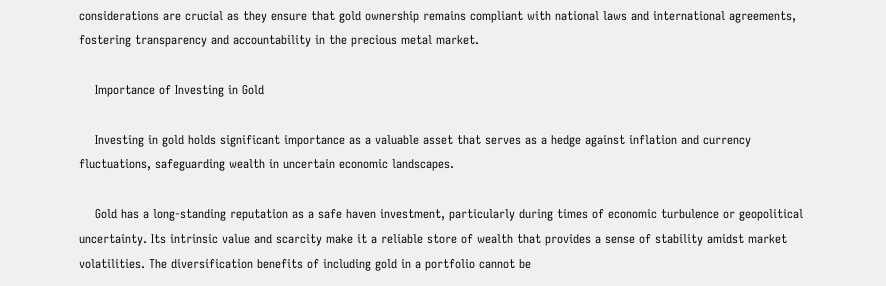considerations are crucial as they ensure that gold ownership remains compliant with national laws and international agreements, fostering transparency and accountability in the precious metal market.

    Importance of Investing in Gold

    Investing in gold holds significant importance as a valuable asset that serves as a hedge against inflation and currency fluctuations, safeguarding wealth in uncertain economic landscapes.

    Gold has a long-standing reputation as a safe haven investment, particularly during times of economic turbulence or geopolitical uncertainty. Its intrinsic value and scarcity make it a reliable store of wealth that provides a sense of stability amidst market volatilities. The diversification benefits of including gold in a portfolio cannot be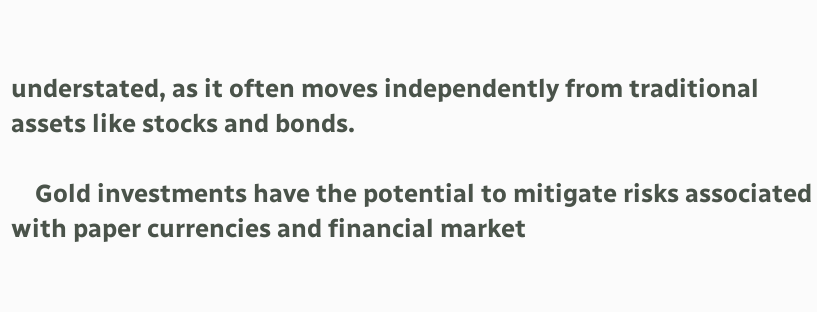understated, as it often moves independently from traditional assets like stocks and bonds.

    Gold investments have the potential to mitigate risks associated with paper currencies and financial market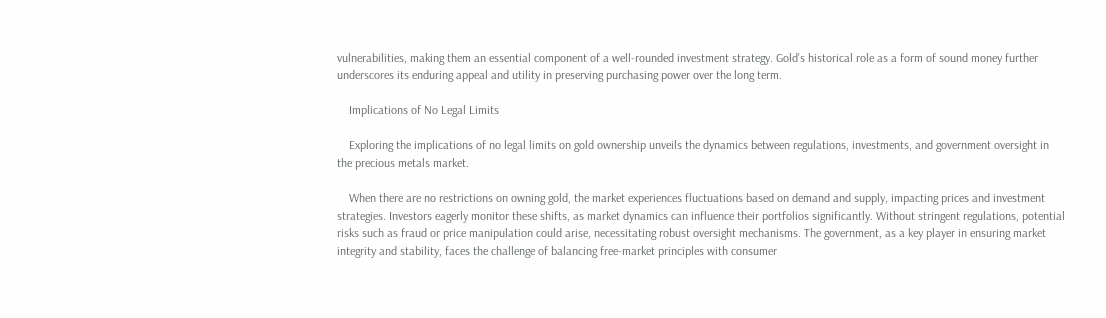vulnerabilities, making them an essential component of a well-rounded investment strategy. Gold’s historical role as a form of sound money further underscores its enduring appeal and utility in preserving purchasing power over the long term.

    Implications of No Legal Limits

    Exploring the implications of no legal limits on gold ownership unveils the dynamics between regulations, investments, and government oversight in the precious metals market.

    When there are no restrictions on owning gold, the market experiences fluctuations based on demand and supply, impacting prices and investment strategies. Investors eagerly monitor these shifts, as market dynamics can influence their portfolios significantly. Without stringent regulations, potential risks such as fraud or price manipulation could arise, necessitating robust oversight mechanisms. The government, as a key player in ensuring market integrity and stability, faces the challenge of balancing free-market principles with consumer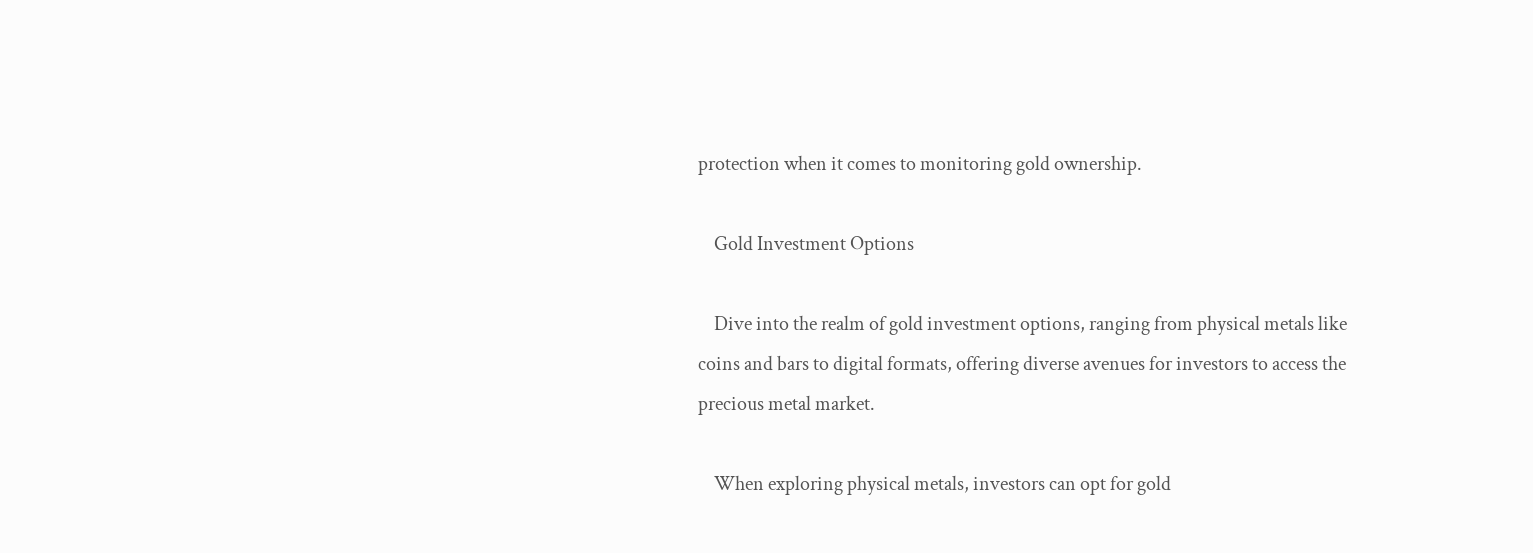protection when it comes to monitoring gold ownership.

    Gold Investment Options

    Dive into the realm of gold investment options, ranging from physical metals like coins and bars to digital formats, offering diverse avenues for investors to access the precious metal market.

    When exploring physical metals, investors can opt for gold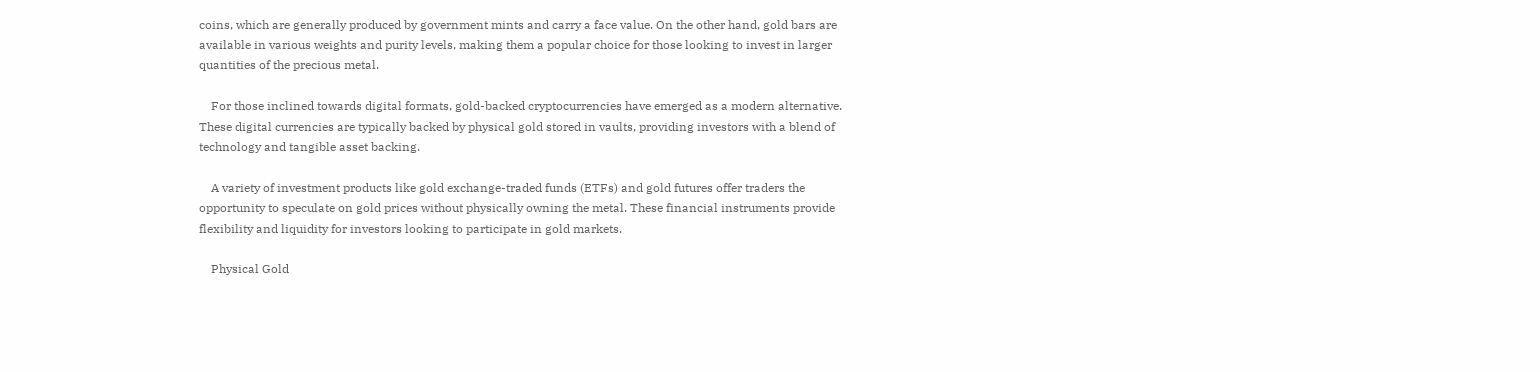coins, which are generally produced by government mints and carry a face value. On the other hand, gold bars are available in various weights and purity levels, making them a popular choice for those looking to invest in larger quantities of the precious metal.

    For those inclined towards digital formats, gold-backed cryptocurrencies have emerged as a modern alternative. These digital currencies are typically backed by physical gold stored in vaults, providing investors with a blend of technology and tangible asset backing.

    A variety of investment products like gold exchange-traded funds (ETFs) and gold futures offer traders the opportunity to speculate on gold prices without physically owning the metal. These financial instruments provide flexibility and liquidity for investors looking to participate in gold markets.

    Physical Gold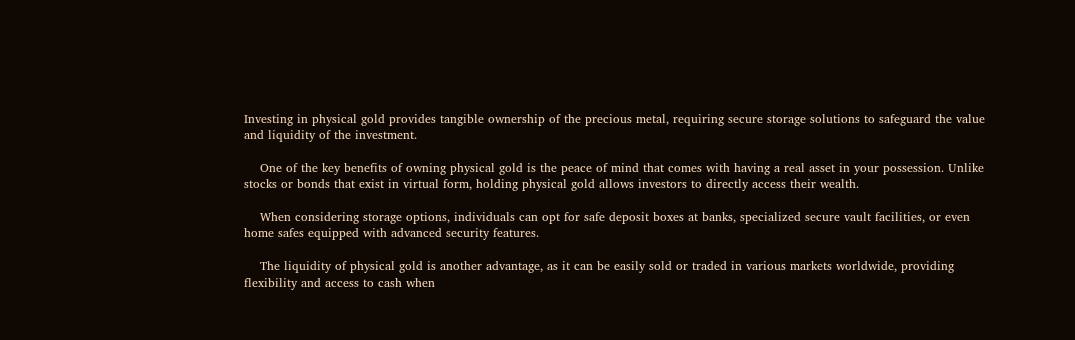Investing in physical gold provides tangible ownership of the precious metal, requiring secure storage solutions to safeguard the value and liquidity of the investment.

    One of the key benefits of owning physical gold is the peace of mind that comes with having a real asset in your possession. Unlike stocks or bonds that exist in virtual form, holding physical gold allows investors to directly access their wealth.

    When considering storage options, individuals can opt for safe deposit boxes at banks, specialized secure vault facilities, or even home safes equipped with advanced security features.

    The liquidity of physical gold is another advantage, as it can be easily sold or traded in various markets worldwide, providing flexibility and access to cash when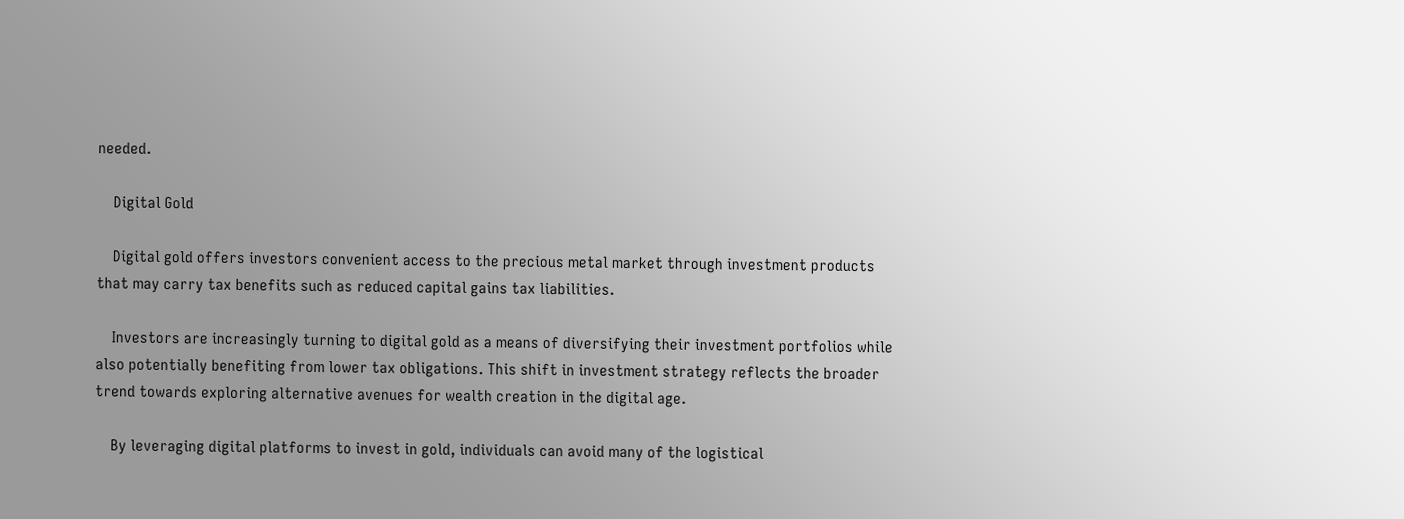needed.

    Digital Gold

    Digital gold offers investors convenient access to the precious metal market through investment products that may carry tax benefits such as reduced capital gains tax liabilities.

    Investors are increasingly turning to digital gold as a means of diversifying their investment portfolios while also potentially benefiting from lower tax obligations. This shift in investment strategy reflects the broader trend towards exploring alternative avenues for wealth creation in the digital age.

    By leveraging digital platforms to invest in gold, individuals can avoid many of the logistical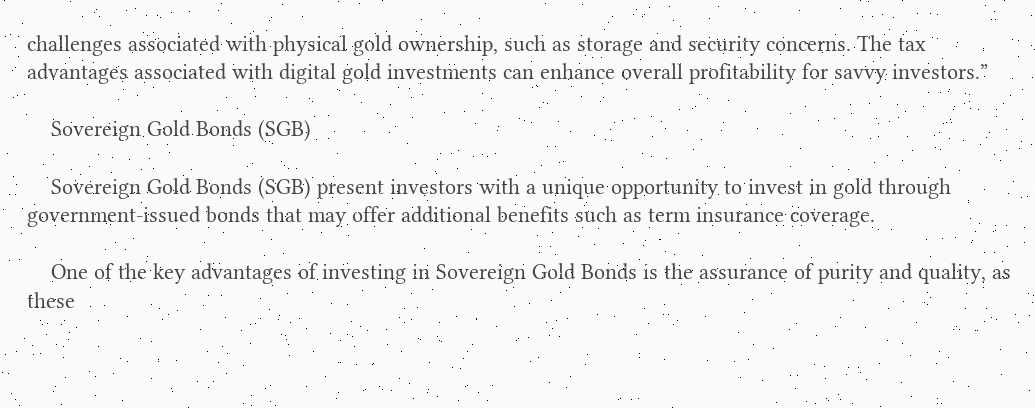challenges associated with physical gold ownership, such as storage and security concerns. The tax advantages associated with digital gold investments can enhance overall profitability for savvy investors.”

    Sovereign Gold Bonds (SGB)

    Sovereign Gold Bonds (SGB) present investors with a unique opportunity to invest in gold through government-issued bonds that may offer additional benefits such as term insurance coverage.

    One of the key advantages of investing in Sovereign Gold Bonds is the assurance of purity and quality, as these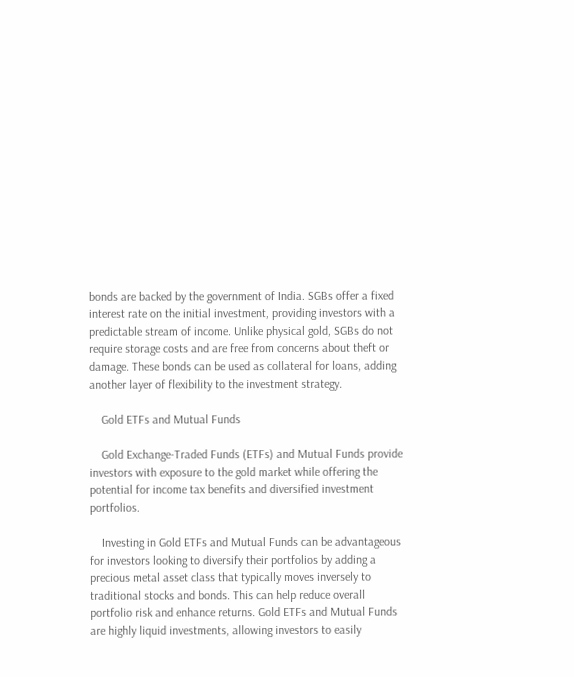bonds are backed by the government of India. SGBs offer a fixed interest rate on the initial investment, providing investors with a predictable stream of income. Unlike physical gold, SGBs do not require storage costs and are free from concerns about theft or damage. These bonds can be used as collateral for loans, adding another layer of flexibility to the investment strategy.

    Gold ETFs and Mutual Funds

    Gold Exchange-Traded Funds (ETFs) and Mutual Funds provide investors with exposure to the gold market while offering the potential for income tax benefits and diversified investment portfolios.

    Investing in Gold ETFs and Mutual Funds can be advantageous for investors looking to diversify their portfolios by adding a precious metal asset class that typically moves inversely to traditional stocks and bonds. This can help reduce overall portfolio risk and enhance returns. Gold ETFs and Mutual Funds are highly liquid investments, allowing investors to easily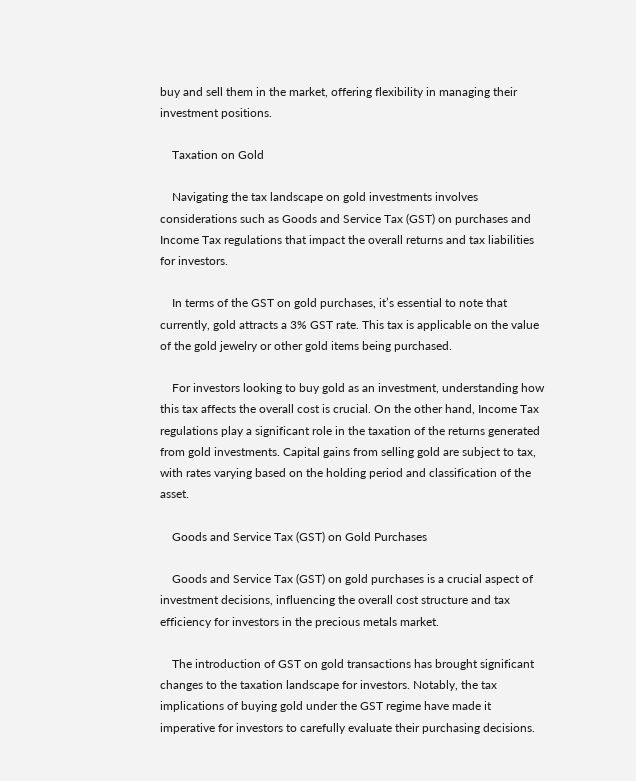buy and sell them in the market, offering flexibility in managing their investment positions.

    Taxation on Gold

    Navigating the tax landscape on gold investments involves considerations such as Goods and Service Tax (GST) on purchases and Income Tax regulations that impact the overall returns and tax liabilities for investors.

    In terms of the GST on gold purchases, it’s essential to note that currently, gold attracts a 3% GST rate. This tax is applicable on the value of the gold jewelry or other gold items being purchased.

    For investors looking to buy gold as an investment, understanding how this tax affects the overall cost is crucial. On the other hand, Income Tax regulations play a significant role in the taxation of the returns generated from gold investments. Capital gains from selling gold are subject to tax, with rates varying based on the holding period and classification of the asset.

    Goods and Service Tax (GST) on Gold Purchases

    Goods and Service Tax (GST) on gold purchases is a crucial aspect of investment decisions, influencing the overall cost structure and tax efficiency for investors in the precious metals market.

    The introduction of GST on gold transactions has brought significant changes to the taxation landscape for investors. Notably, the tax implications of buying gold under the GST regime have made it imperative for investors to carefully evaluate their purchasing decisions.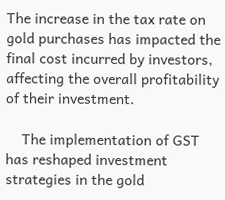The increase in the tax rate on gold purchases has impacted the final cost incurred by investors, affecting the overall profitability of their investment.

    The implementation of GST has reshaped investment strategies in the gold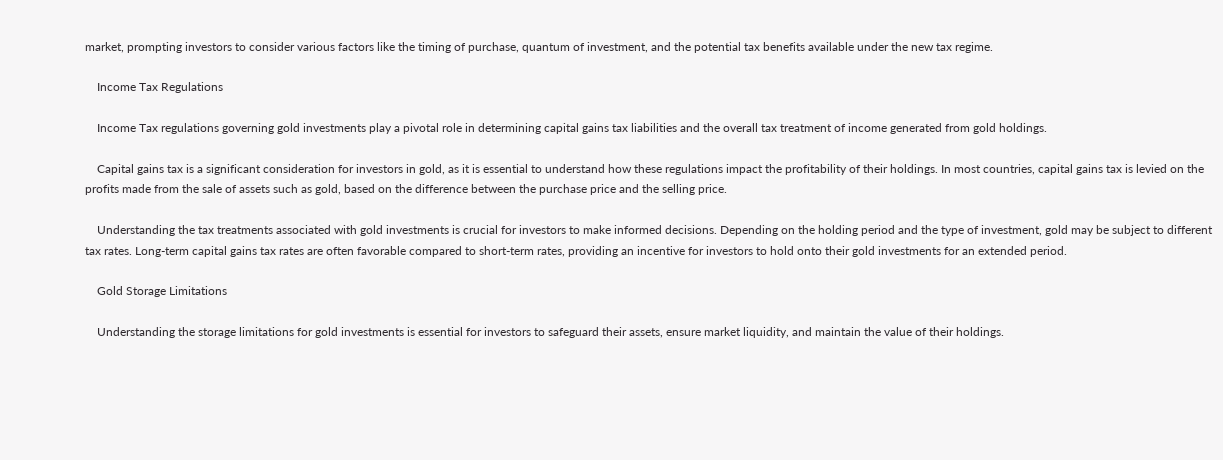market, prompting investors to consider various factors like the timing of purchase, quantum of investment, and the potential tax benefits available under the new tax regime.

    Income Tax Regulations

    Income Tax regulations governing gold investments play a pivotal role in determining capital gains tax liabilities and the overall tax treatment of income generated from gold holdings.

    Capital gains tax is a significant consideration for investors in gold, as it is essential to understand how these regulations impact the profitability of their holdings. In most countries, capital gains tax is levied on the profits made from the sale of assets such as gold, based on the difference between the purchase price and the selling price.

    Understanding the tax treatments associated with gold investments is crucial for investors to make informed decisions. Depending on the holding period and the type of investment, gold may be subject to different tax rates. Long-term capital gains tax rates are often favorable compared to short-term rates, providing an incentive for investors to hold onto their gold investments for an extended period.

    Gold Storage Limitations

    Understanding the storage limitations for gold investments is essential for investors to safeguard their assets, ensure market liquidity, and maintain the value of their holdings.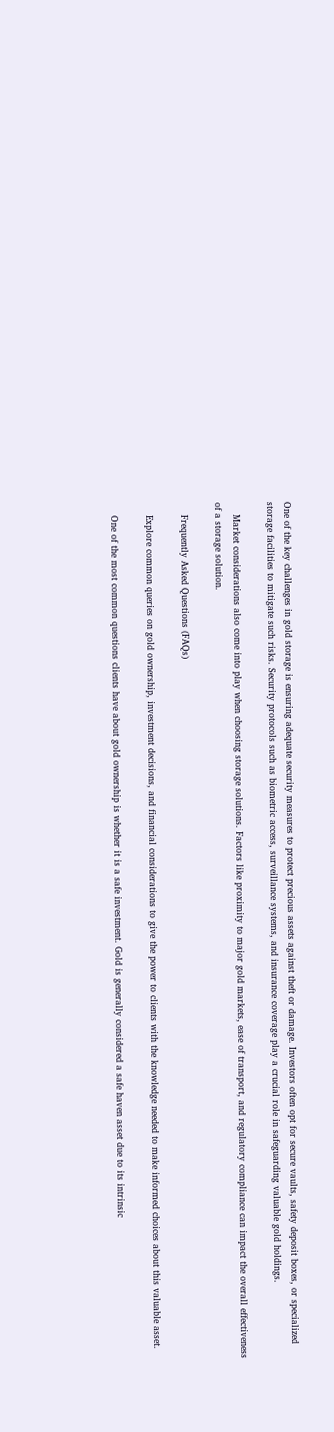One of the key challenges in gold storage is ensuring adequate security measures to protect precious assets against theft or damage. Investors often opt for secure vaults, safety deposit boxes, or specialized storage facilities to mitigate such risks. Security protocols such as biometric access, surveillance systems, and insurance coverage play a crucial role in safeguarding valuable gold holdings.

    Market considerations also come into play when choosing storage solutions. Factors like proximity to major gold markets, ease of transport, and regulatory compliance can impact the overall effectiveness of a storage solution.

    Frequently Asked Questions (FAQs)

    Explore common queries on gold ownership, investment decisions, and financial considerations to give the power to clients with the knowledge needed to make informed choices about this valuable asset.

    One of the most common questions clients have about gold ownership is whether it is a safe investment. Gold is generally considered a safe haven asset due to its intrinsic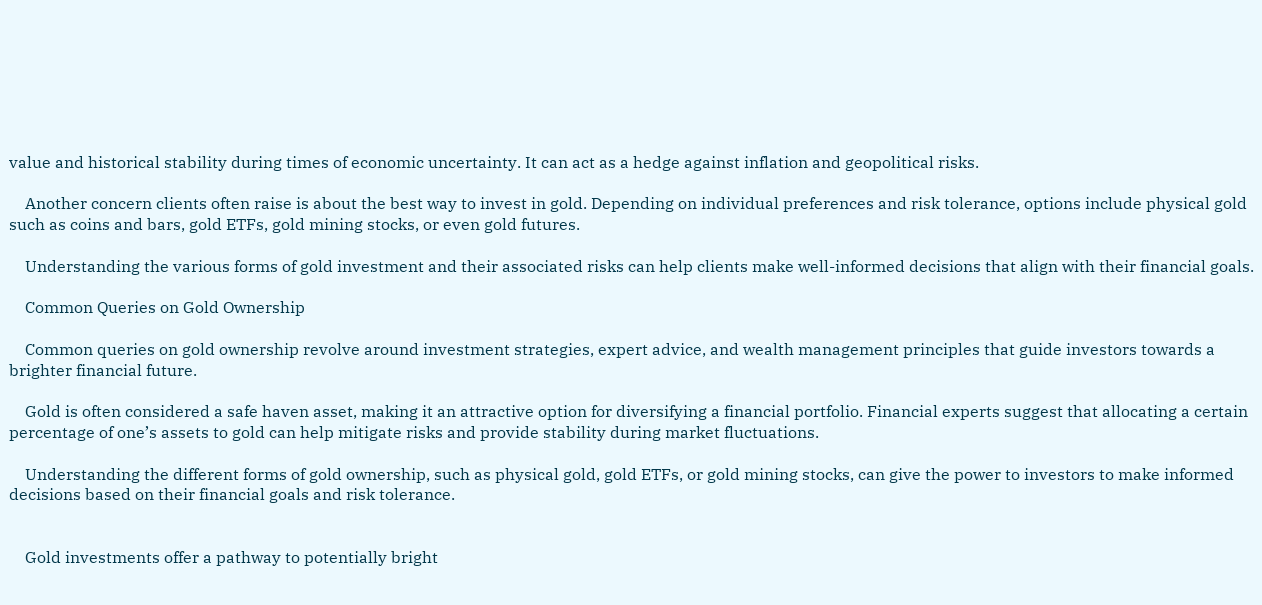value and historical stability during times of economic uncertainty. It can act as a hedge against inflation and geopolitical risks.

    Another concern clients often raise is about the best way to invest in gold. Depending on individual preferences and risk tolerance, options include physical gold such as coins and bars, gold ETFs, gold mining stocks, or even gold futures.

    Understanding the various forms of gold investment and their associated risks can help clients make well-informed decisions that align with their financial goals.

    Common Queries on Gold Ownership

    Common queries on gold ownership revolve around investment strategies, expert advice, and wealth management principles that guide investors towards a brighter financial future.

    Gold is often considered a safe haven asset, making it an attractive option for diversifying a financial portfolio. Financial experts suggest that allocating a certain percentage of one’s assets to gold can help mitigate risks and provide stability during market fluctuations.

    Understanding the different forms of gold ownership, such as physical gold, gold ETFs, or gold mining stocks, can give the power to investors to make informed decisions based on their financial goals and risk tolerance.


    Gold investments offer a pathway to potentially bright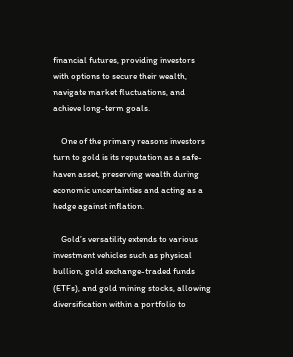financial futures, providing investors with options to secure their wealth, navigate market fluctuations, and achieve long-term goals.

    One of the primary reasons investors turn to gold is its reputation as a safe-haven asset, preserving wealth during economic uncertainties and acting as a hedge against inflation.

    Gold’s versatility extends to various investment vehicles such as physical bullion, gold exchange-traded funds (ETFs), and gold mining stocks, allowing diversification within a portfolio to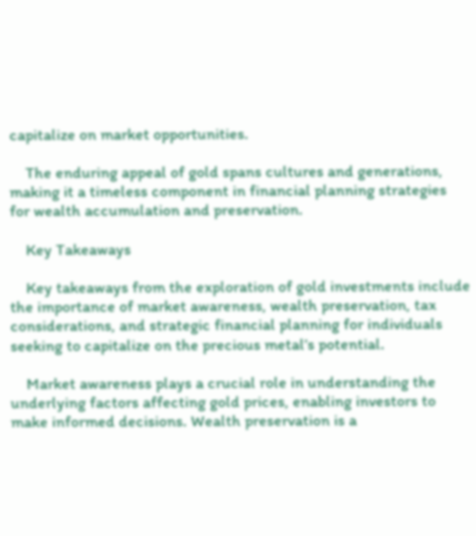capitalize on market opportunities.

    The enduring appeal of gold spans cultures and generations, making it a timeless component in financial planning strategies for wealth accumulation and preservation.

    Key Takeaways

    Key takeaways from the exploration of gold investments include the importance of market awareness, wealth preservation, tax considerations, and strategic financial planning for individuals seeking to capitalize on the precious metal’s potential.

    Market awareness plays a crucial role in understanding the underlying factors affecting gold prices, enabling investors to make informed decisions. Wealth preservation is a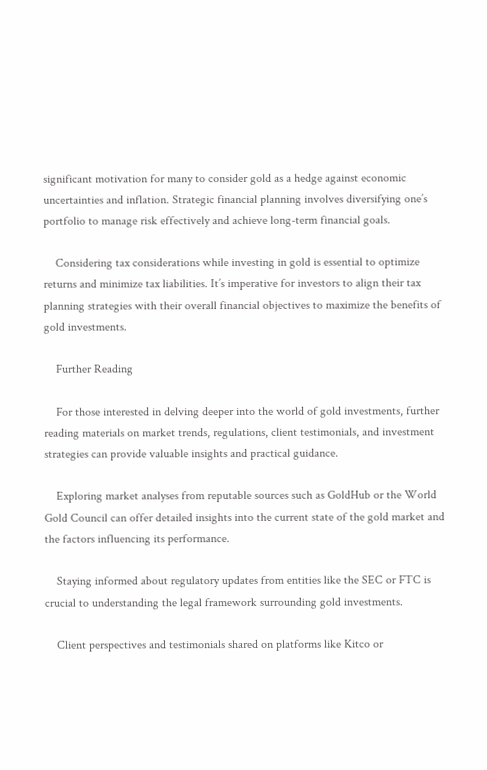significant motivation for many to consider gold as a hedge against economic uncertainties and inflation. Strategic financial planning involves diversifying one’s portfolio to manage risk effectively and achieve long-term financial goals.

    Considering tax considerations while investing in gold is essential to optimize returns and minimize tax liabilities. It’s imperative for investors to align their tax planning strategies with their overall financial objectives to maximize the benefits of gold investments.

    Further Reading

    For those interested in delving deeper into the world of gold investments, further reading materials on market trends, regulations, client testimonials, and investment strategies can provide valuable insights and practical guidance.

    Exploring market analyses from reputable sources such as GoldHub or the World Gold Council can offer detailed insights into the current state of the gold market and the factors influencing its performance.

    Staying informed about regulatory updates from entities like the SEC or FTC is crucial to understanding the legal framework surrounding gold investments.

    Client perspectives and testimonials shared on platforms like Kitco or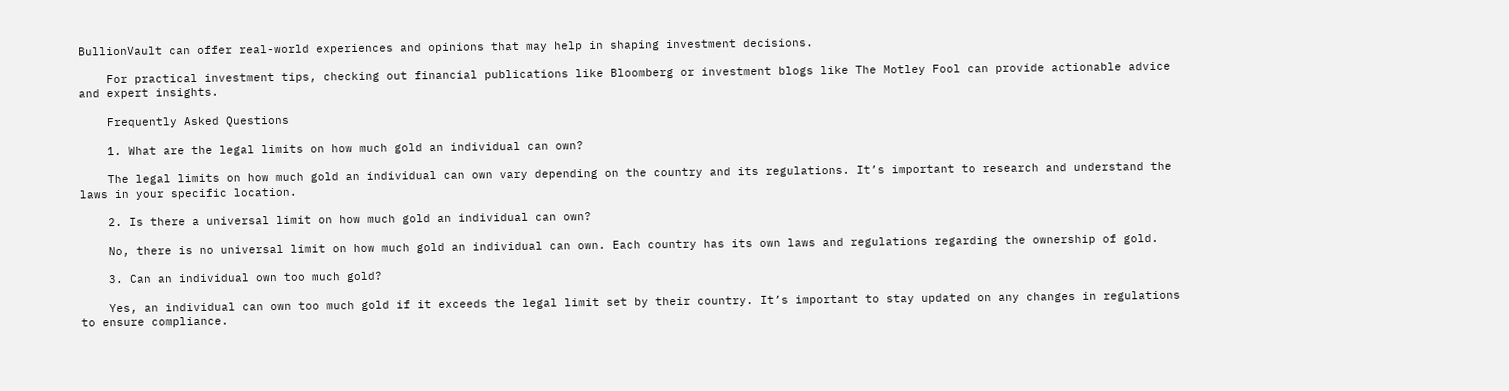BullionVault can offer real-world experiences and opinions that may help in shaping investment decisions.

    For practical investment tips, checking out financial publications like Bloomberg or investment blogs like The Motley Fool can provide actionable advice and expert insights.

    Frequently Asked Questions

    1. What are the legal limits on how much gold an individual can own?

    The legal limits on how much gold an individual can own vary depending on the country and its regulations. It’s important to research and understand the laws in your specific location.

    2. Is there a universal limit on how much gold an individual can own?

    No, there is no universal limit on how much gold an individual can own. Each country has its own laws and regulations regarding the ownership of gold.

    3. Can an individual own too much gold?

    Yes, an individual can own too much gold if it exceeds the legal limit set by their country. It’s important to stay updated on any changes in regulations to ensure compliance.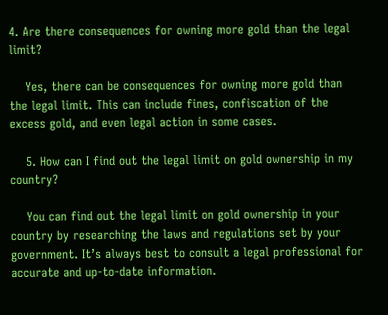4. Are there consequences for owning more gold than the legal limit?

    Yes, there can be consequences for owning more gold than the legal limit. This can include fines, confiscation of the excess gold, and even legal action in some cases.

    5. How can I find out the legal limit on gold ownership in my country?

    You can find out the legal limit on gold ownership in your country by researching the laws and regulations set by your government. It’s always best to consult a legal professional for accurate and up-to-date information.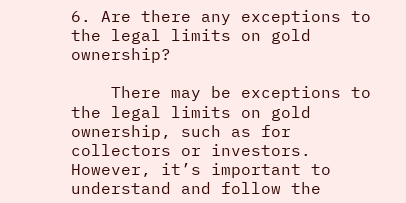6. Are there any exceptions to the legal limits on gold ownership?

    There may be exceptions to the legal limits on gold ownership, such as for collectors or investors. However, it’s important to understand and follow the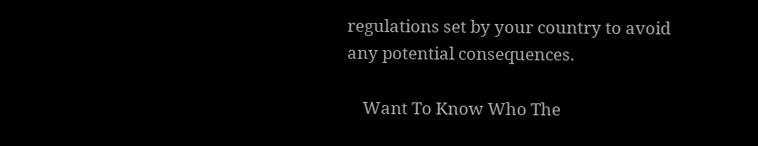regulations set by your country to avoid any potential consequences.

    Want To Know Who The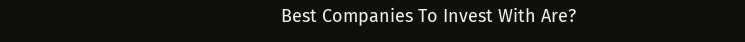Best Companies To Invest With Are?